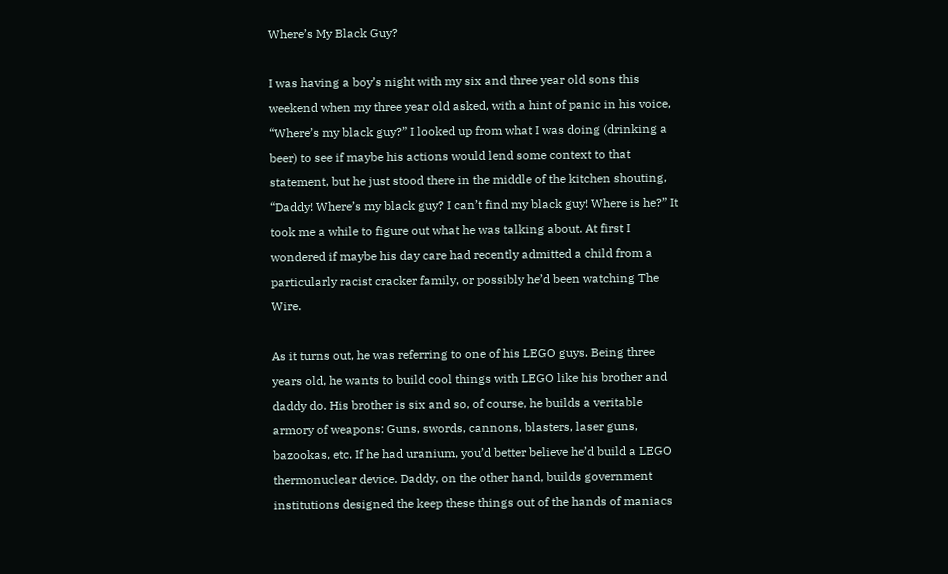Where’s My Black Guy?

I was having a boy’s night with my six and three year old sons this weekend when my three year old asked, with a hint of panic in his voice, “Where’s my black guy?” I looked up from what I was doing (drinking a beer) to see if maybe his actions would lend some context to that statement, but he just stood there in the middle of the kitchen shouting, “Daddy! Where’s my black guy? I can’t find my black guy! Where is he?” It took me a while to figure out what he was talking about. At first I wondered if maybe his day care had recently admitted a child from a particularly racist cracker family, or possibly he’d been watching The Wire.

As it turns out, he was referring to one of his LEGO guys. Being three years old, he wants to build cool things with LEGO like his brother and daddy do. His brother is six and so, of course, he builds a veritable armory of weapons: Guns, swords, cannons, blasters, laser guns, bazookas, etc. If he had uranium, you’d better believe he’d build a LEGO thermonuclear device. Daddy, on the other hand, builds government institutions designed the keep these things out of the hands of maniacs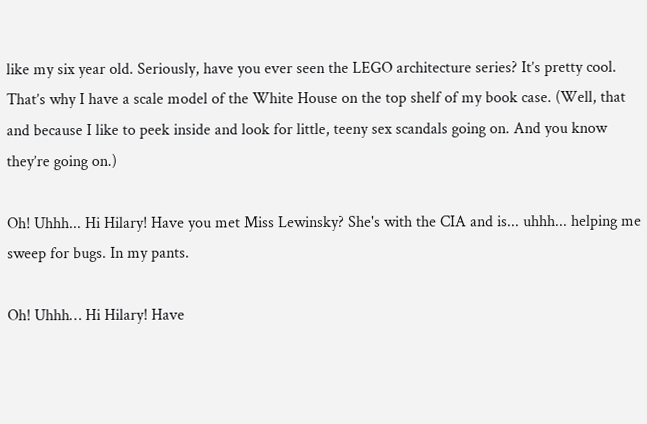like my six year old. Seriously, have you ever seen the LEGO architecture series? It’s pretty cool. That’s why I have a scale model of the White House on the top shelf of my book case. (Well, that and because I like to peek inside and look for little, teeny sex scandals going on. And you know they’re going on.)

Oh! Uhhh... Hi Hilary! Have you met Miss Lewinsky? She's with the CIA and is... uhhh... helping me sweep for bugs. In my pants.

Oh! Uhhh… Hi Hilary! Have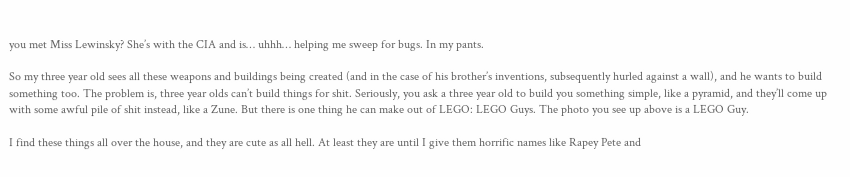you met Miss Lewinsky? She’s with the CIA and is… uhhh… helping me sweep for bugs. In my pants.

So my three year old sees all these weapons and buildings being created (and in the case of his brother’s inventions, subsequently hurled against a wall), and he wants to build something too. The problem is, three year olds can’t build things for shit. Seriously, you ask a three year old to build you something simple, like a pyramid, and they’ll come up with some awful pile of shit instead, like a Zune. But there is one thing he can make out of LEGO: LEGO Guys. The photo you see up above is a LEGO Guy.

I find these things all over the house, and they are cute as all hell. At least they are until I give them horrific names like Rapey Pete and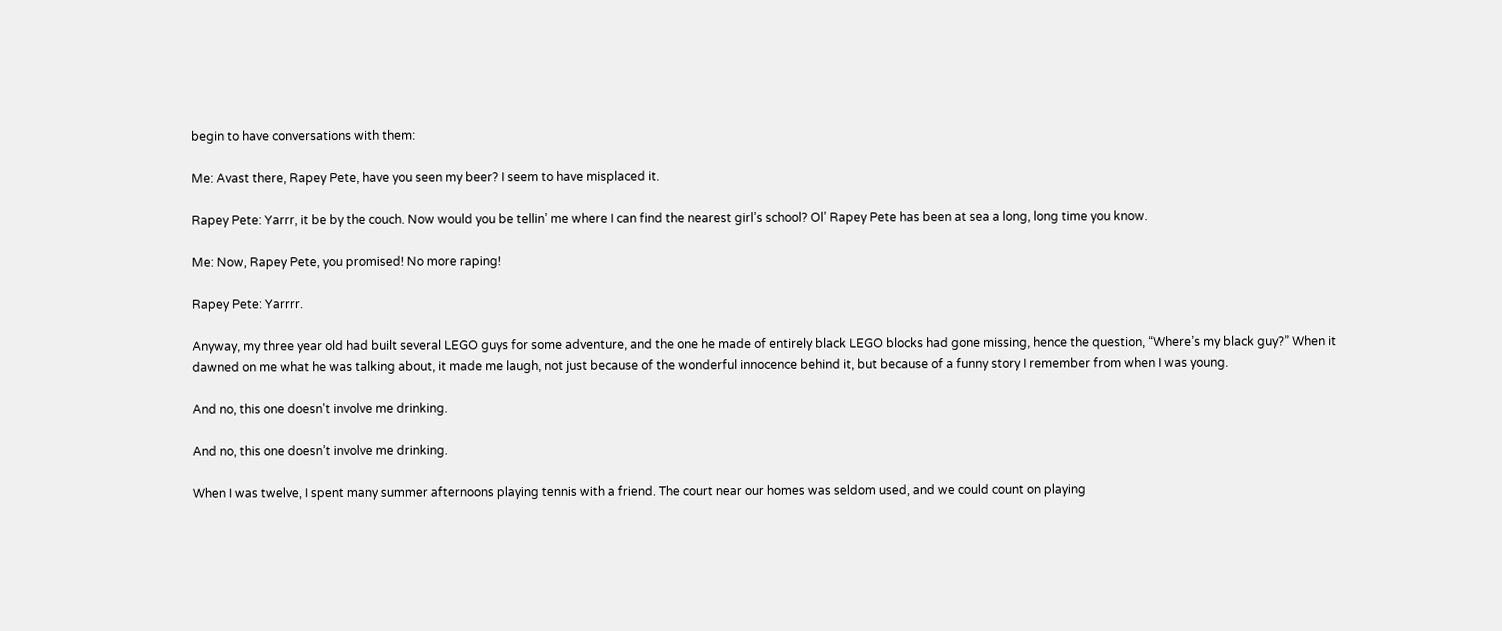begin to have conversations with them:

Me: Avast there, Rapey Pete, have you seen my beer? I seem to have misplaced it.

Rapey Pete: Yarrr, it be by the couch. Now would you be tellin’ me where I can find the nearest girl’s school? Ol’ Rapey Pete has been at sea a long, long time you know.

Me: Now, Rapey Pete, you promised! No more raping!

Rapey Pete: Yarrrr.

Anyway, my three year old had built several LEGO guys for some adventure, and the one he made of entirely black LEGO blocks had gone missing, hence the question, “Where’s my black guy?” When it dawned on me what he was talking about, it made me laugh, not just because of the wonderful innocence behind it, but because of a funny story I remember from when I was young.

And no, this one doesn't involve me drinking.

And no, this one doesn’t involve me drinking.

When I was twelve, I spent many summer afternoons playing tennis with a friend. The court near our homes was seldom used, and we could count on playing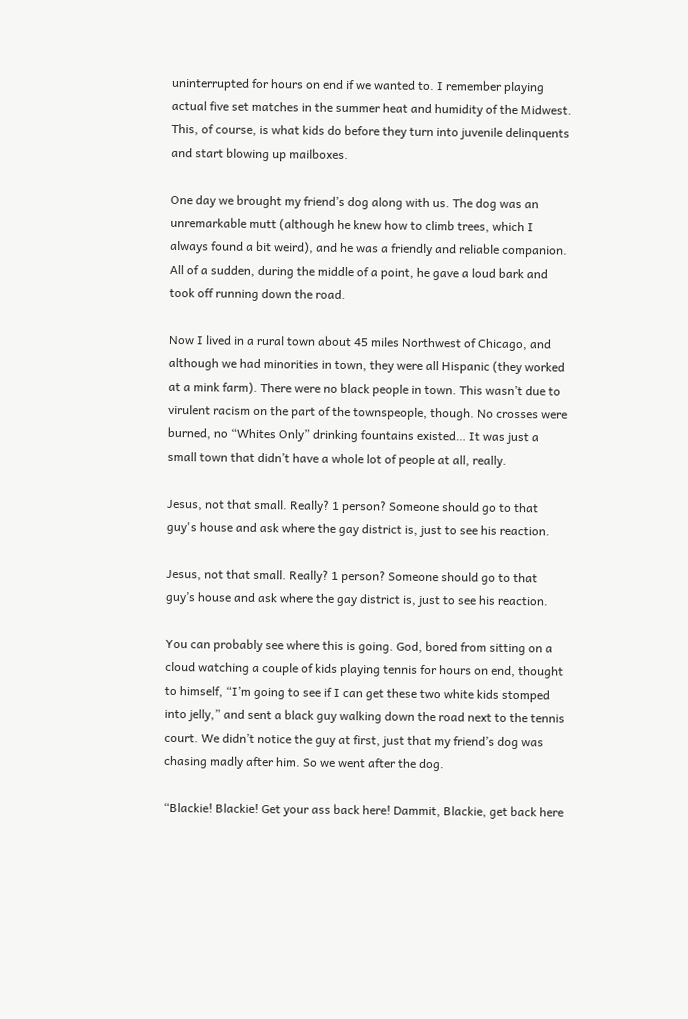uninterrupted for hours on end if we wanted to. I remember playing actual five set matches in the summer heat and humidity of the Midwest. This, of course, is what kids do before they turn into juvenile delinquents and start blowing up mailboxes.

One day we brought my friend’s dog along with us. The dog was an unremarkable mutt (although he knew how to climb trees, which I always found a bit weird), and he was a friendly and reliable companion. All of a sudden, during the middle of a point, he gave a loud bark and took off running down the road.

Now I lived in a rural town about 45 miles Northwest of Chicago, and although we had minorities in town, they were all Hispanic (they worked at a mink farm). There were no black people in town. This wasn’t due to virulent racism on the part of the townspeople, though. No crosses were burned, no “Whites Only” drinking fountains existed… It was just a small town that didn’t have a whole lot of people at all, really.

Jesus, not that small. Really? 1 person? Someone should go to that guy's house and ask where the gay district is, just to see his reaction.

Jesus, not that small. Really? 1 person? Someone should go to that guy’s house and ask where the gay district is, just to see his reaction.

You can probably see where this is going. God, bored from sitting on a cloud watching a couple of kids playing tennis for hours on end, thought to himself, “I’m going to see if I can get these two white kids stomped into jelly,” and sent a black guy walking down the road next to the tennis court. We didn’t notice the guy at first, just that my friend’s dog was chasing madly after him. So we went after the dog.

“Blackie! Blackie! Get your ass back here! Dammit, Blackie, get back here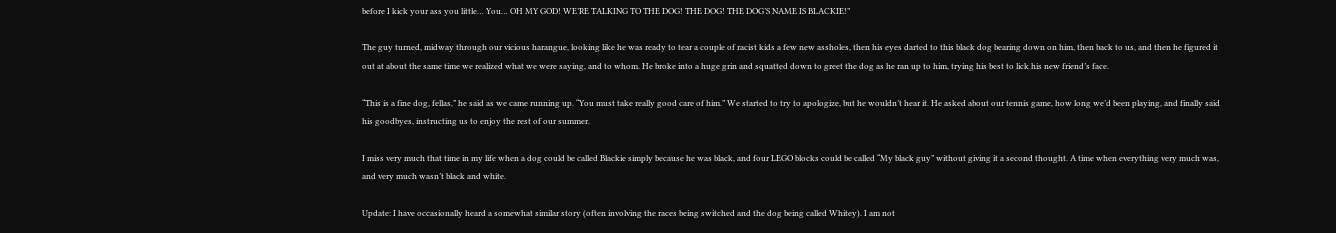before I kick your ass you little… You… OH MY GOD! WE’RE TALKING TO THE DOG! THE DOG! THE DOG’S NAME IS BLACKIE!”

The guy turned, midway through our vicious harangue, looking like he was ready to tear a couple of racist kids a few new assholes, then his eyes darted to this black dog bearing down on him, then back to us, and then he figured it out at about the same time we realized what we were saying, and to whom. He broke into a huge grin and squatted down to greet the dog as he ran up to him, trying his best to lick his new friend’s face.

“This is a fine dog, fellas,” he said as we came running up. “You must take really good care of him.” We started to try to apologize, but he wouldn’t hear it. He asked about our tennis game, how long we’d been playing, and finally said his goodbyes, instructing us to enjoy the rest of our summer.

I miss very much that time in my life when a dog could be called Blackie simply because he was black, and four LEGO blocks could be called “My black guy” without giving it a second thought. A time when everything very much was, and very much wasn’t black and white.

Update: I have occasionally heard a somewhat similar story (often involving the races being switched and the dog being called Whitey). I am not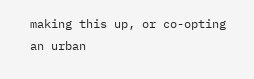making this up, or co-opting an urban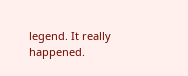legend. It really happened.